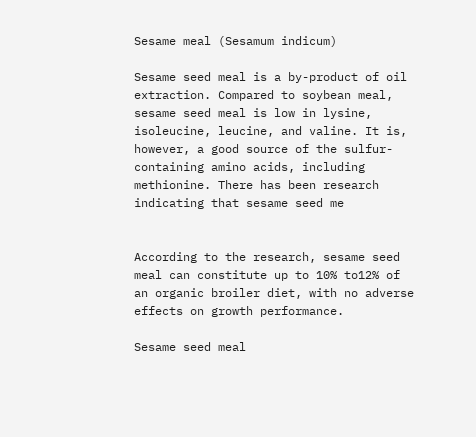Sesame meal (Sesamum indicum)

Sesame seed meal is a by-product of oil extraction. Compared to soybean meal, sesame seed meal is low in lysine, isoleucine, leucine, and valine. It is, however, a good source of the sulfur-containing amino acids, including methionine. There has been research indicating that sesame seed me


According to the research, sesame seed meal can constitute up to 10% to12% of an organic broiler diet, with no adverse effects on growth performance.

Sesame seed meal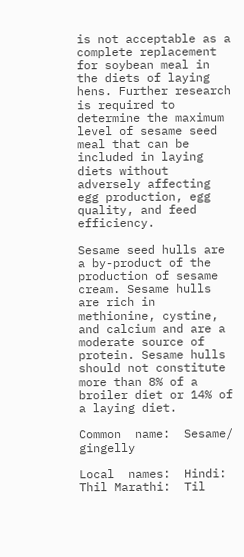is not acceptable as a complete replacement for soybean meal in the diets of laying hens. Further research is required to determine the maximum level of sesame seed meal that can be included in laying diets without adversely affecting egg production, egg quality, and feed efficiency.

Sesame seed hulls are a by-product of the production of sesame cream. Sesame hulls are rich in methionine, cystine, and calcium and are a moderate source of protein. Sesame hulls should not constitute more than 8% of a broiler diet or 14% of a laying diet.

Common  name:  Sesame/ gingelly

Local  names:  Hindi:  Thil Marathi:  Til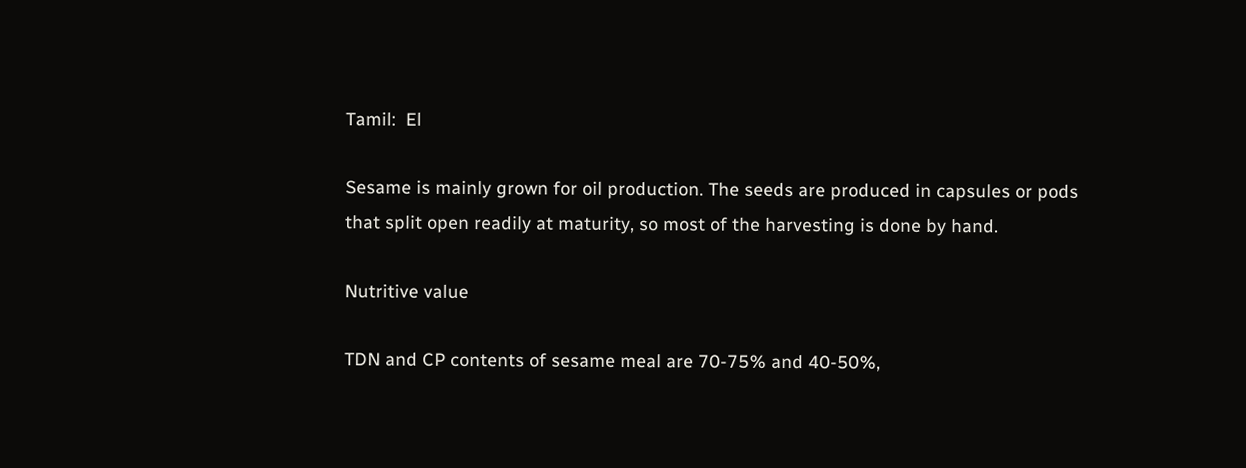Tamil:  El

Sesame is mainly grown for oil production. The seeds are produced in capsules or pods that split open readily at maturity, so most of the harvesting is done by hand.

Nutritive value

TDN and CP contents of sesame meal are 70-75% and 40-50%,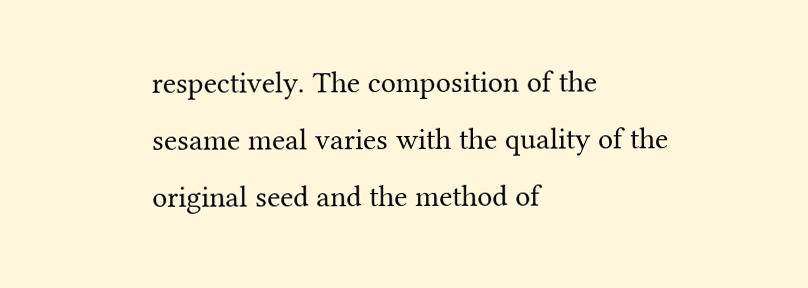respectively. The composition of the sesame meal varies with the quality of the original seed and the method of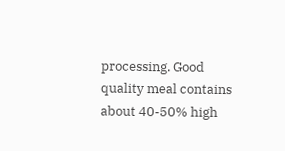processing. Good quality meal contains about 40-50% high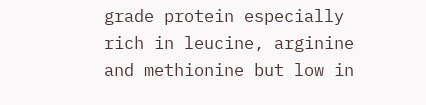grade protein especially rich in leucine, arginine and methionine but low in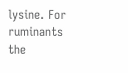lysine. For ruminants the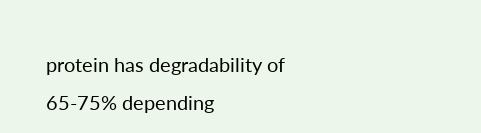protein has degradability of 65-75% depending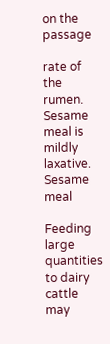on the passage

rate of the rumen. Sesame meal is mildly laxative. Sesame  meal

Feeding large quantities to dairy cattle may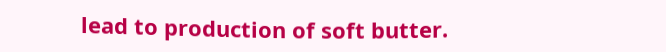lead to production of soft butter.